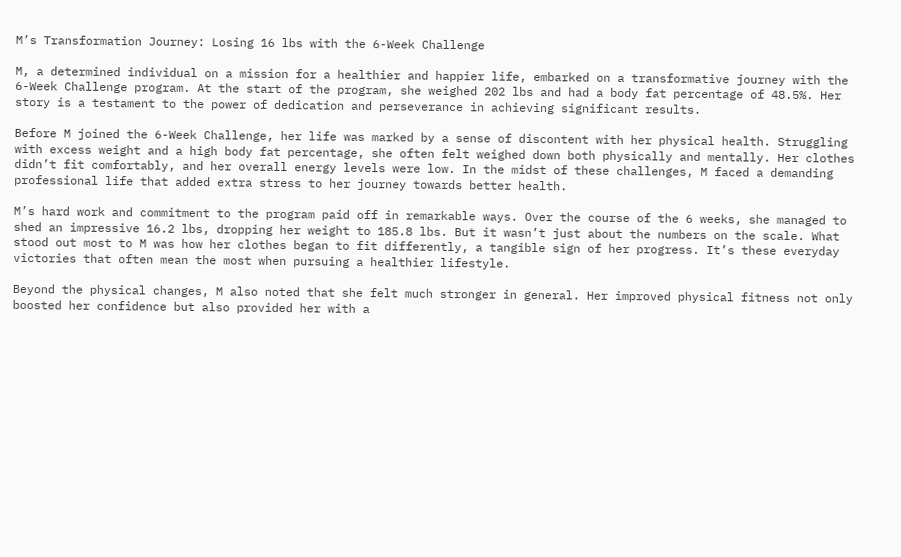M’s Transformation Journey: Losing 16 lbs with the 6-Week Challenge

M, a determined individual on a mission for a healthier and happier life, embarked on a transformative journey with the 6-Week Challenge program. At the start of the program, she weighed 202 lbs and had a body fat percentage of 48.5%. Her story is a testament to the power of dedication and perseverance in achieving significant results.

Before M joined the 6-Week Challenge, her life was marked by a sense of discontent with her physical health. Struggling with excess weight and a high body fat percentage, she often felt weighed down both physically and mentally. Her clothes didn’t fit comfortably, and her overall energy levels were low. In the midst of these challenges, M faced a demanding professional life that added extra stress to her journey towards better health.

M’s hard work and commitment to the program paid off in remarkable ways. Over the course of the 6 weeks, she managed to shed an impressive 16.2 lbs, dropping her weight to 185.8 lbs. But it wasn’t just about the numbers on the scale. What stood out most to M was how her clothes began to fit differently, a tangible sign of her progress. It’s these everyday victories that often mean the most when pursuing a healthier lifestyle.

Beyond the physical changes, M also noted that she felt much stronger in general. Her improved physical fitness not only boosted her confidence but also provided her with a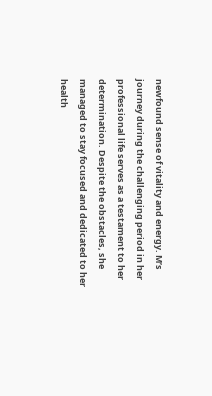newfound sense of vitality and energy. M’s journey during the challenging period in her professional life serves as a testament to her determination. Despite the obstacles, she managed to stay focused and dedicated to her health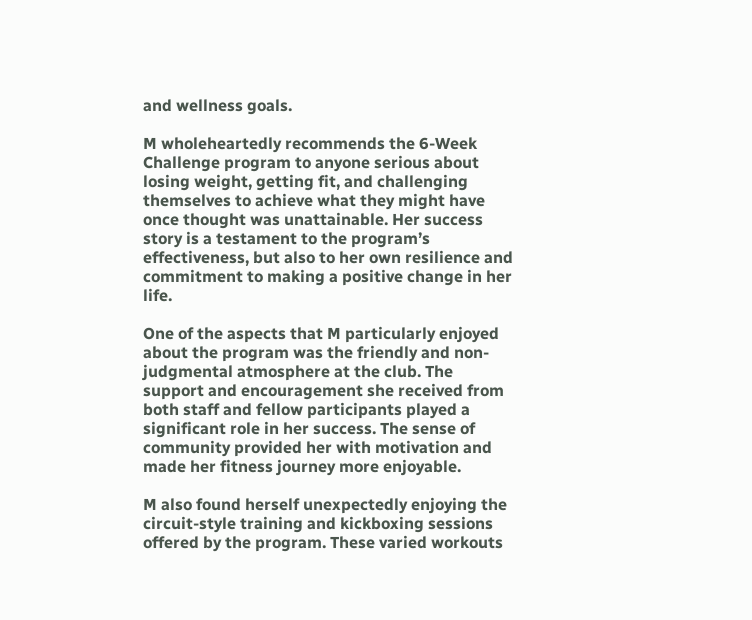and wellness goals.

M wholeheartedly recommends the 6-Week Challenge program to anyone serious about losing weight, getting fit, and challenging themselves to achieve what they might have once thought was unattainable. Her success story is a testament to the program’s effectiveness, but also to her own resilience and commitment to making a positive change in her life.

One of the aspects that M particularly enjoyed about the program was the friendly and non-judgmental atmosphere at the club. The support and encouragement she received from both staff and fellow participants played a significant role in her success. The sense of community provided her with motivation and made her fitness journey more enjoyable.

M also found herself unexpectedly enjoying the circuit-style training and kickboxing sessions offered by the program. These varied workouts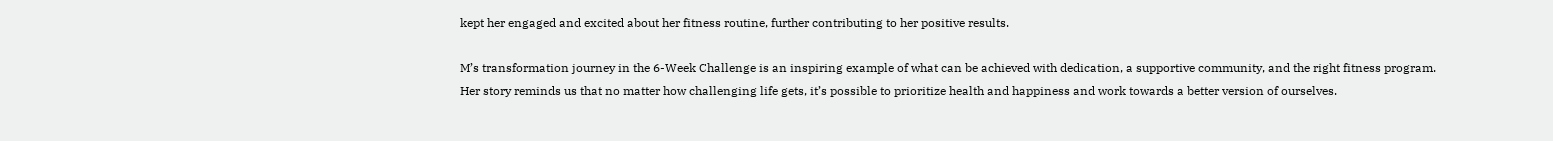kept her engaged and excited about her fitness routine, further contributing to her positive results.

M’s transformation journey in the 6-Week Challenge is an inspiring example of what can be achieved with dedication, a supportive community, and the right fitness program. Her story reminds us that no matter how challenging life gets, it’s possible to prioritize health and happiness and work towards a better version of ourselves.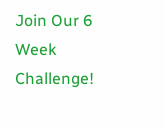Join Our 6 Week Challenge!